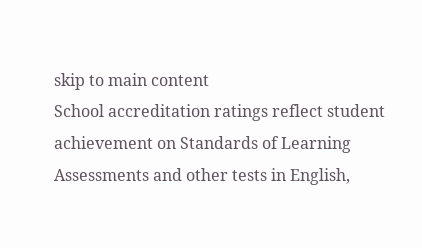skip to main content
School accreditation ratings reflect student achievement on Standards of Learning Assessments and other tests in English,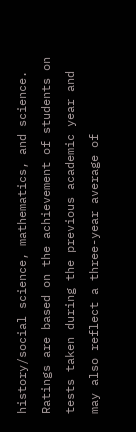history/social science, mathematics, and science. Ratings are based on the achievement of students on tests taken during the previous academic year and may also reflect a three-year average of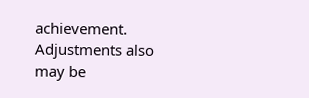achievement. Adjustments also may be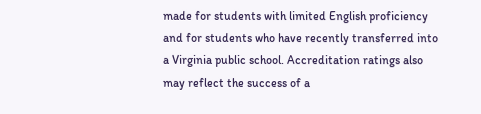made for students with limited English proficiency and for students who have recently transferred into a Virginia public school. Accreditation ratings also may reflect the success of a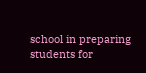school in preparing students for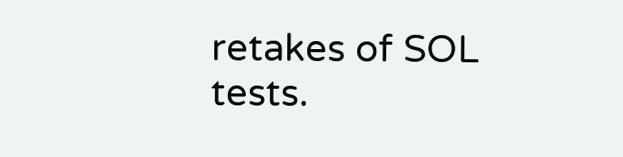retakes of SOL tests.